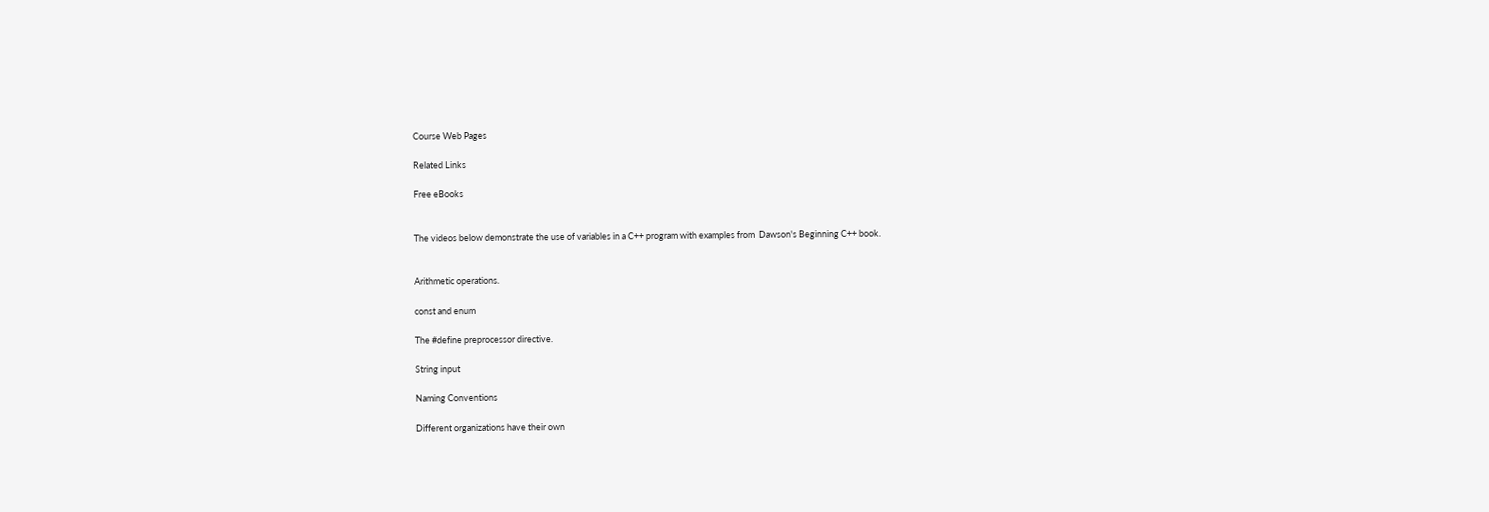Course Web Pages

Related Links

Free eBooks


The videos below demonstrate the use of variables in a C++ program with examples from  Dawson's Beginning C++ book.


Arithmetic operations.

const and enum

The #define preprocessor directive.

String input

Naming Conventions

Different organizations have their own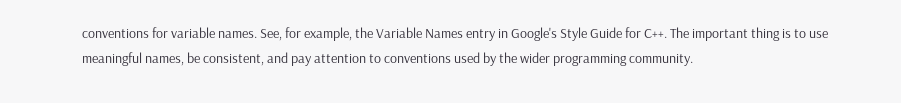conventions for variable names. See, for example, the Variable Names entry in Google's Style Guide for C++. The important thing is to use meaningful names, be consistent, and pay attention to conventions used by the wider programming community.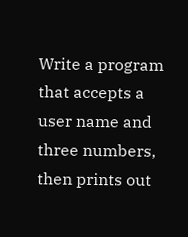Write a program that accepts a user name and three numbers, then prints out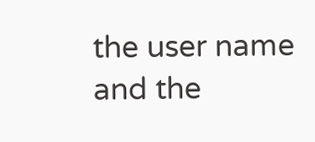the user name and the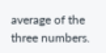average of the three numbers.